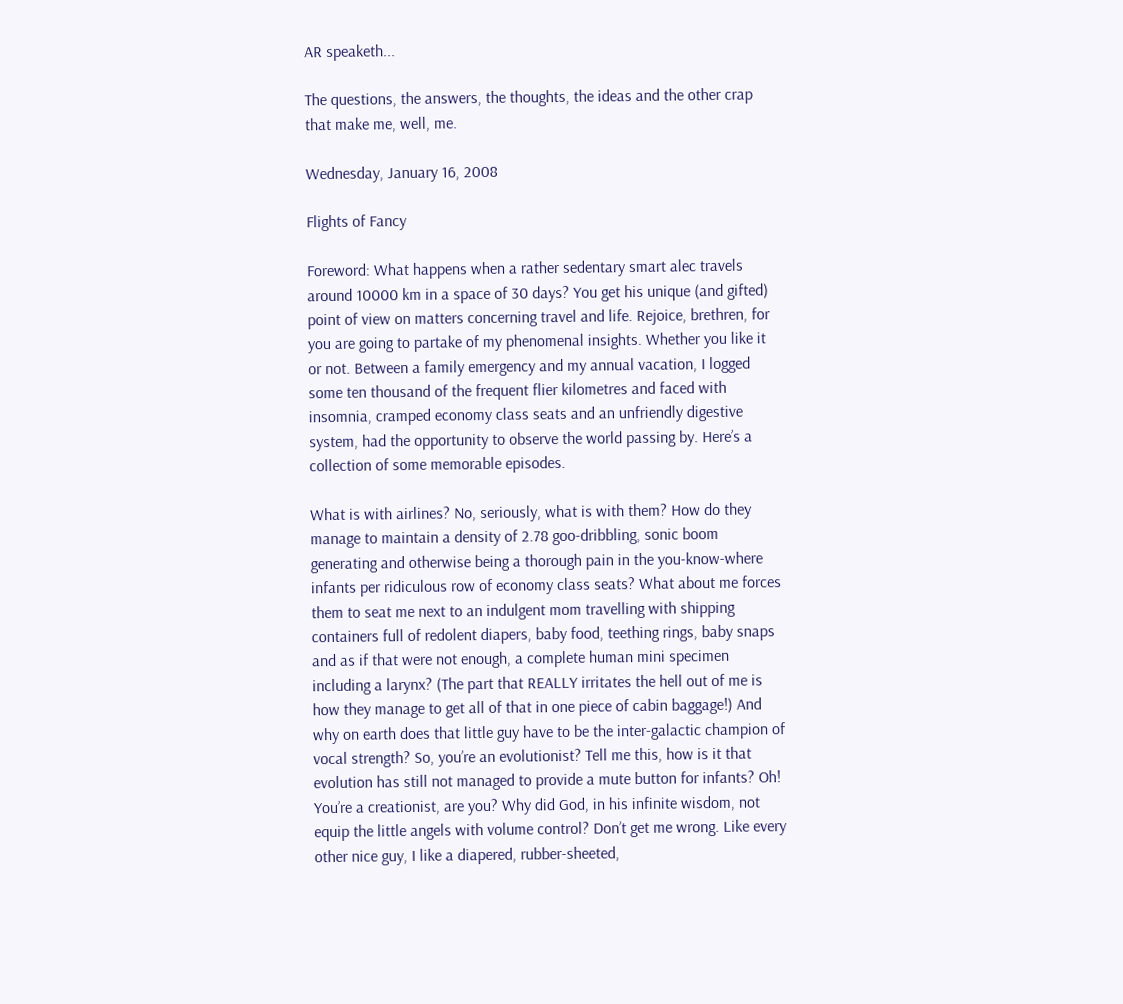AR speaketh...

The questions, the answers, the thoughts, the ideas and the other crap that make me, well, me.

Wednesday, January 16, 2008

Flights of Fancy

Foreword: What happens when a rather sedentary smart alec travels around 10000 km in a space of 30 days? You get his unique (and gifted) point of view on matters concerning travel and life. Rejoice, brethren, for you are going to partake of my phenomenal insights. Whether you like it or not. Between a family emergency and my annual vacation, I logged some ten thousand of the frequent flier kilometres and faced with insomnia, cramped economy class seats and an unfriendly digestive system, had the opportunity to observe the world passing by. Here’s a collection of some memorable episodes.

What is with airlines? No, seriously, what is with them? How do they manage to maintain a density of 2.78 goo-dribbling, sonic boom generating and otherwise being a thorough pain in the you-know-where infants per ridiculous row of economy class seats? What about me forces them to seat me next to an indulgent mom travelling with shipping containers full of redolent diapers, baby food, teething rings, baby snaps and as if that were not enough, a complete human mini specimen including a larynx? (The part that REALLY irritates the hell out of me is how they manage to get all of that in one piece of cabin baggage!) And why on earth does that little guy have to be the inter-galactic champion of vocal strength? So, you’re an evolutionist? Tell me this, how is it that evolution has still not managed to provide a mute button for infants? Oh! You’re a creationist, are you? Why did God, in his infinite wisdom, not equip the little angels with volume control? Don’t get me wrong. Like every other nice guy, I like a diapered, rubber-sheeted,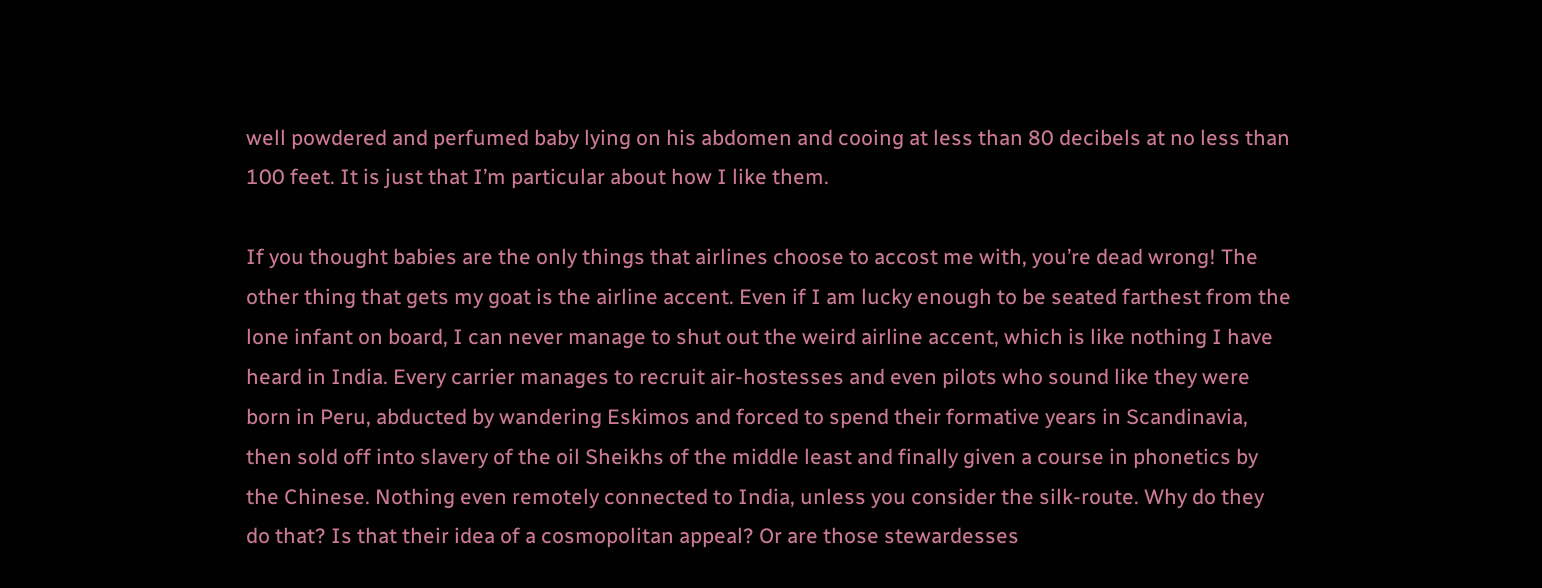well powdered and perfumed baby lying on his abdomen and cooing at less than 80 decibels at no less than 100 feet. It is just that I’m particular about how I like them.

If you thought babies are the only things that airlines choose to accost me with, you’re dead wrong! The other thing that gets my goat is the airline accent. Even if I am lucky enough to be seated farthest from the lone infant on board, I can never manage to shut out the weird airline accent, which is like nothing I have heard in India. Every carrier manages to recruit air-hostesses and even pilots who sound like they were born in Peru, abducted by wandering Eskimos and forced to spend their formative years in Scandinavia, then sold off into slavery of the oil Sheikhs of the middle least and finally given a course in phonetics by the Chinese. Nothing even remotely connected to India, unless you consider the silk-route. Why do they do that? Is that their idea of a cosmopolitan appeal? Or are those stewardesses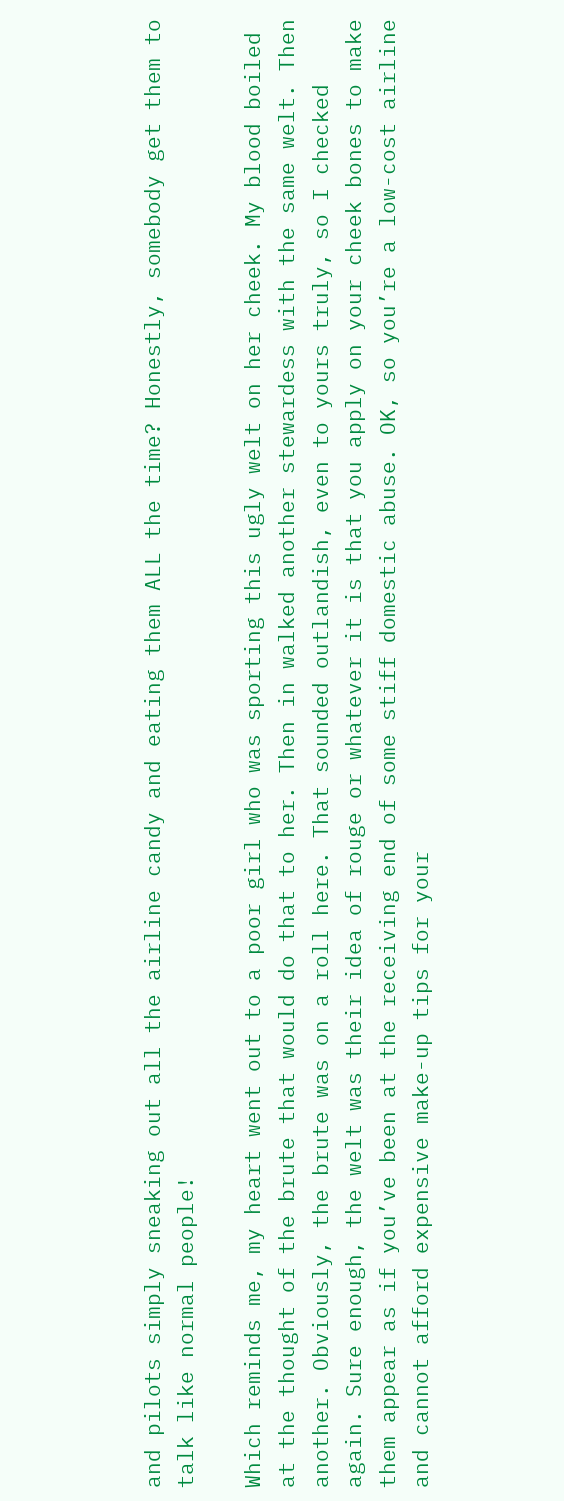and pilots simply sneaking out all the airline candy and eating them ALL the time? Honestly, somebody get them to talk like normal people!

Which reminds me, my heart went out to a poor girl who was sporting this ugly welt on her cheek. My blood boiled at the thought of the brute that would do that to her. Then in walked another stewardess with the same welt. Then another. Obviously, the brute was on a roll here. That sounded outlandish, even to yours truly, so I checked again. Sure enough, the welt was their idea of rouge or whatever it is that you apply on your cheek bones to make them appear as if you’ve been at the receiving end of some stiff domestic abuse. OK, so you’re a low-cost airline and cannot afford expensive make-up tips for your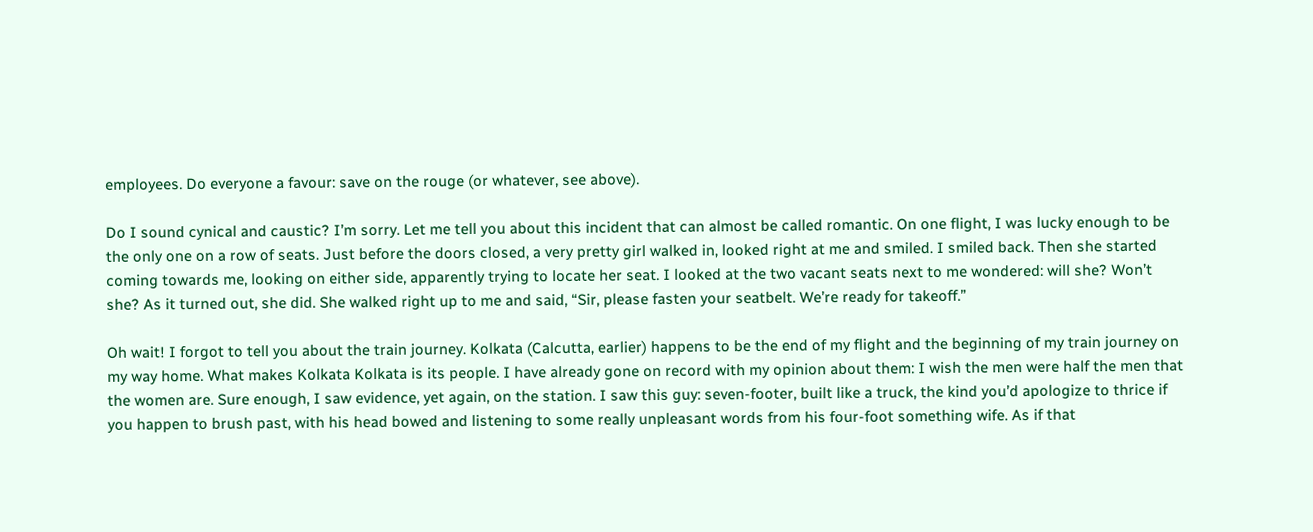employees. Do everyone a favour: save on the rouge (or whatever, see above).

Do I sound cynical and caustic? I’m sorry. Let me tell you about this incident that can almost be called romantic. On one flight, I was lucky enough to be the only one on a row of seats. Just before the doors closed, a very pretty girl walked in, looked right at me and smiled. I smiled back. Then she started coming towards me, looking on either side, apparently trying to locate her seat. I looked at the two vacant seats next to me wondered: will she? Won’t she? As it turned out, she did. She walked right up to me and said, “Sir, please fasten your seatbelt. We’re ready for takeoff.”

Oh wait! I forgot to tell you about the train journey. Kolkata (Calcutta, earlier) happens to be the end of my flight and the beginning of my train journey on my way home. What makes Kolkata Kolkata is its people. I have already gone on record with my opinion about them: I wish the men were half the men that the women are. Sure enough, I saw evidence, yet again, on the station. I saw this guy: seven-footer, built like a truck, the kind you’d apologize to thrice if you happen to brush past, with his head bowed and listening to some really unpleasant words from his four-foot something wife. As if that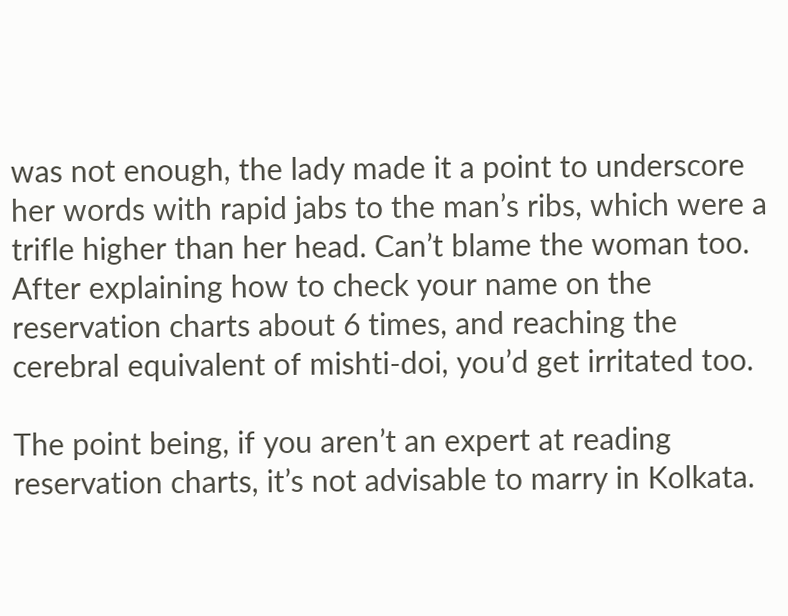was not enough, the lady made it a point to underscore her words with rapid jabs to the man’s ribs, which were a trifle higher than her head. Can’t blame the woman too. After explaining how to check your name on the reservation charts about 6 times, and reaching the cerebral equivalent of mishti-doi, you’d get irritated too.

The point being, if you aren’t an expert at reading reservation charts, it’s not advisable to marry in Kolkata.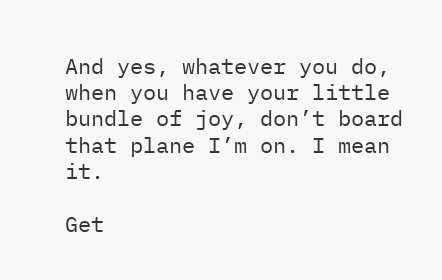And yes, whatever you do, when you have your little bundle of joy, don’t board that plane I’m on. I mean it.

Get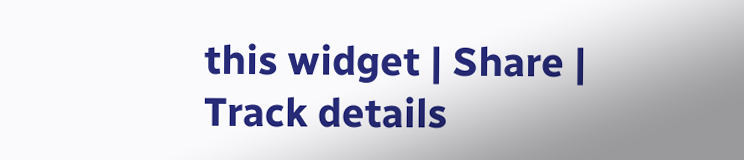this widget | Share | Track details